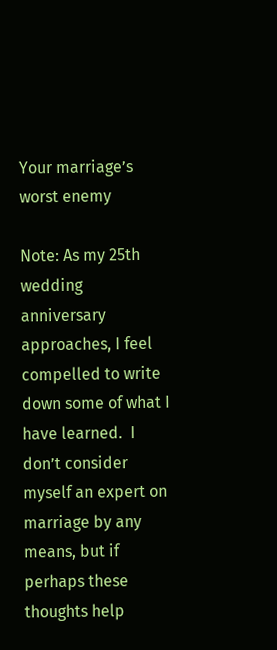Your marriage’s worst enemy

Note: As my 25th wedding anniversary approaches, I feel compelled to write down some of what I have learned.  I don’t consider myself an expert on marriage by any means, but if perhaps these thoughts help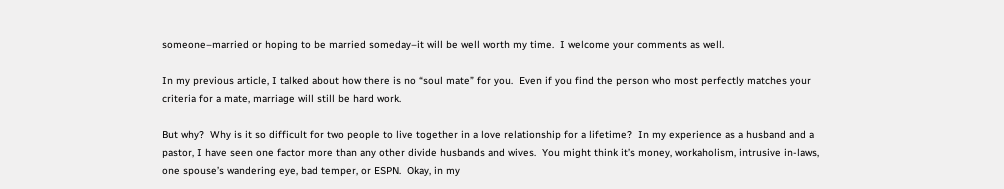someone–married or hoping to be married someday–it will be well worth my time.  I welcome your comments as well.

In my previous article, I talked about how there is no “soul mate” for you.  Even if you find the person who most perfectly matches your criteria for a mate, marriage will still be hard work.

But why?  Why is it so difficult for two people to live together in a love relationship for a lifetime?  In my experience as a husband and a pastor, I have seen one factor more than any other divide husbands and wives.  You might think it’s money, workaholism, intrusive in-laws, one spouse’s wandering eye, bad temper, or ESPN.  Okay, in my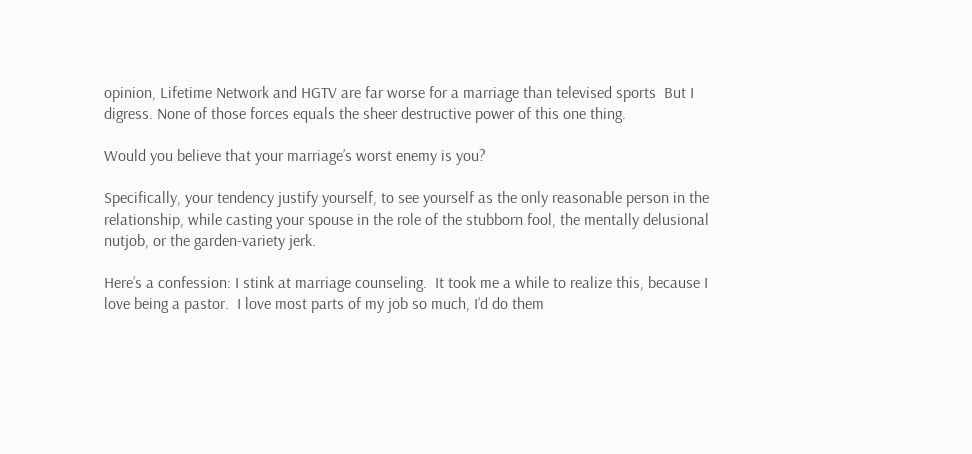opinion, Lifetime Network and HGTV are far worse for a marriage than televised sports  But I digress. None of those forces equals the sheer destructive power of this one thing.

Would you believe that your marriage’s worst enemy is you?

Specifically, your tendency justify yourself, to see yourself as the only reasonable person in the relationship, while casting your spouse in the role of the stubborn fool, the mentally delusional nutjob, or the garden-variety jerk.

Here’s a confession: I stink at marriage counseling.  It took me a while to realize this, because I love being a pastor.  I love most parts of my job so much, I’d do them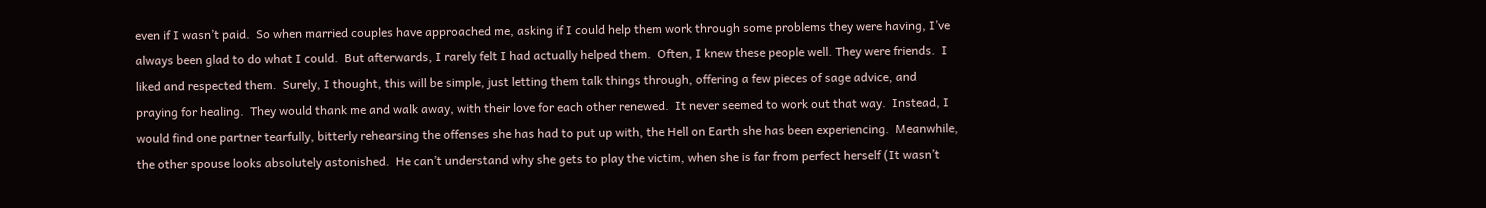even if I wasn’t paid.  So when married couples have approached me, asking if I could help them work through some problems they were having, I’ve always been glad to do what I could.  But afterwards, I rarely felt I had actually helped them.  Often, I knew these people well. They were friends.  I liked and respected them.  Surely, I thought, this will be simple, just letting them talk things through, offering a few pieces of sage advice, and praying for healing.  They would thank me and walk away, with their love for each other renewed.  It never seemed to work out that way.  Instead, I would find one partner tearfully, bitterly rehearsing the offenses she has had to put up with, the Hell on Earth she has been experiencing.  Meanwhile, the other spouse looks absolutely astonished.  He can’t understand why she gets to play the victim, when she is far from perfect herself (It wasn’t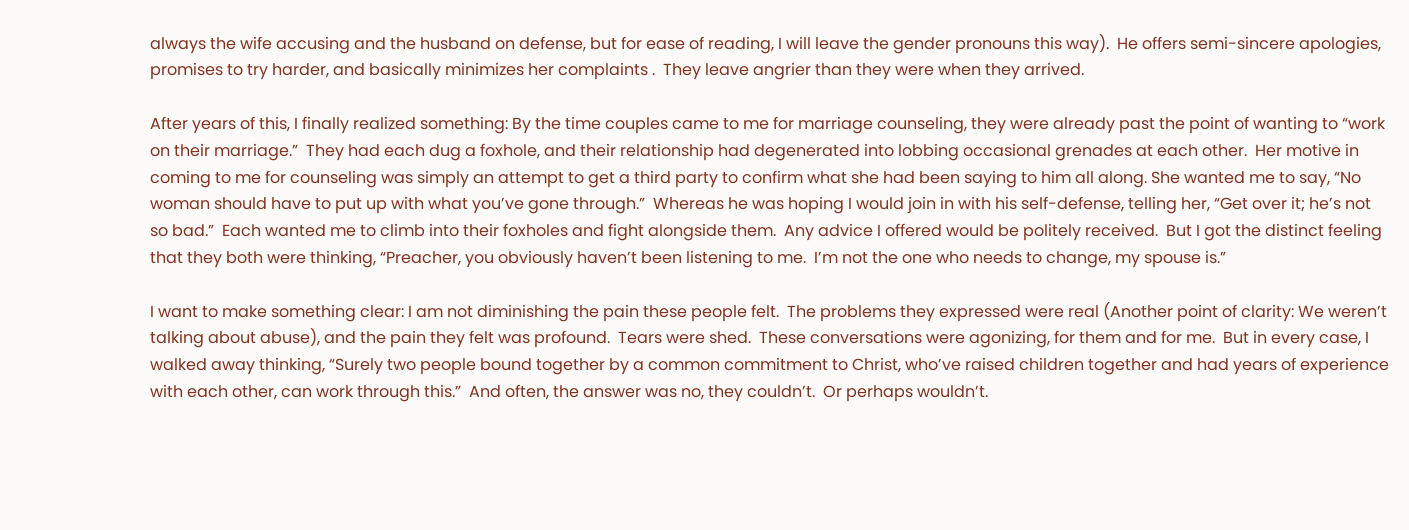always the wife accusing and the husband on defense, but for ease of reading, I will leave the gender pronouns this way).  He offers semi-sincere apologies, promises to try harder, and basically minimizes her complaints .  They leave angrier than they were when they arrived.

After years of this, I finally realized something: By the time couples came to me for marriage counseling, they were already past the point of wanting to “work on their marriage.”  They had each dug a foxhole, and their relationship had degenerated into lobbing occasional grenades at each other.  Her motive in coming to me for counseling was simply an attempt to get a third party to confirm what she had been saying to him all along. She wanted me to say, “No woman should have to put up with what you’ve gone through.”  Whereas he was hoping I would join in with his self-defense, telling her, “Get over it; he’s not so bad.”  Each wanted me to climb into their foxholes and fight alongside them.  Any advice I offered would be politely received.  But I got the distinct feeling that they both were thinking, “Preacher, you obviously haven’t been listening to me.  I’m not the one who needs to change, my spouse is.”

I want to make something clear: I am not diminishing the pain these people felt.  The problems they expressed were real (Another point of clarity: We weren’t talking about abuse), and the pain they felt was profound.  Tears were shed.  These conversations were agonizing, for them and for me.  But in every case, I walked away thinking, “Surely two people bound together by a common commitment to Christ, who’ve raised children together and had years of experience with each other, can work through this.”  And often, the answer was no, they couldn’t.  Or perhaps wouldn’t.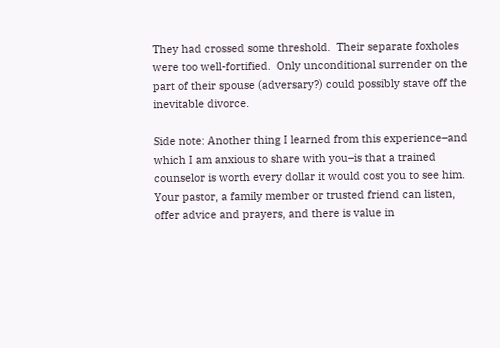They had crossed some threshold.  Their separate foxholes were too well-fortified.  Only unconditional surrender on the part of their spouse (adversary?) could possibly stave off the inevitable divorce.

Side note: Another thing I learned from this experience–and which I am anxious to share with you–is that a trained counselor is worth every dollar it would cost you to see him.  Your pastor, a family member or trusted friend can listen, offer advice and prayers, and there is value in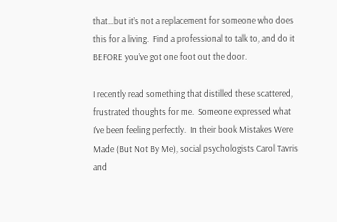that…but it’s not a replacement for someone who does this for a living.  Find a professional to talk to, and do it BEFORE you’ve got one foot out the door.

I recently read something that distilled these scattered, frustrated thoughts for me.  Someone expressed what I’ve been feeling perfectly.  In their book Mistakes Were Made (But Not By Me), social psychologists Carol Tavris and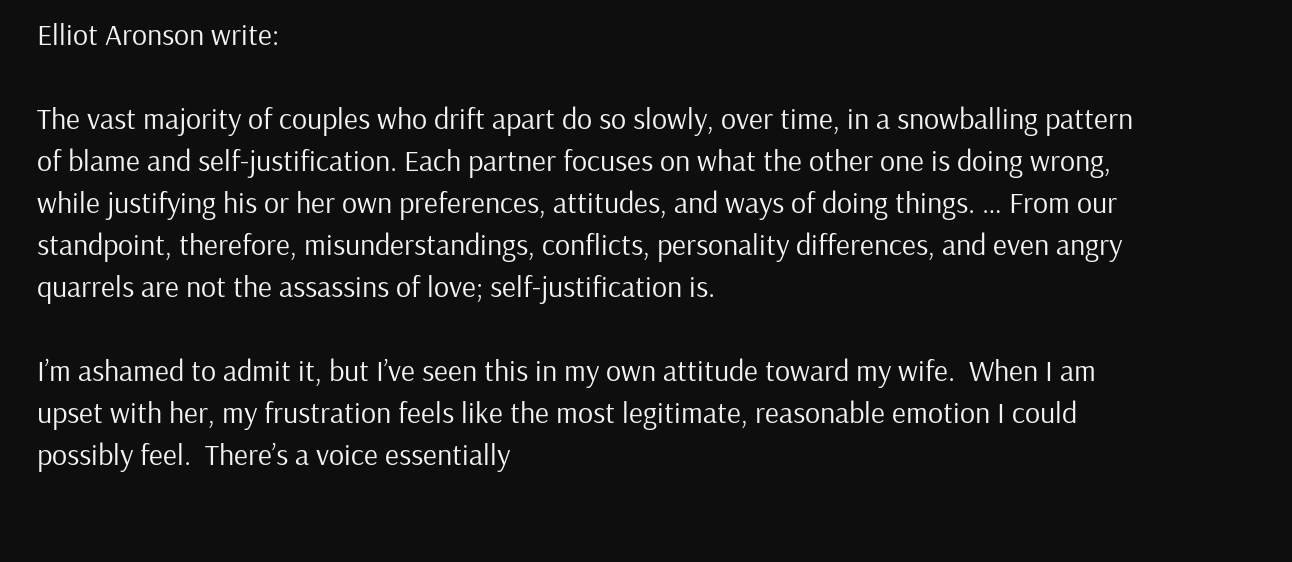Elliot Aronson write:

The vast majority of couples who drift apart do so slowly, over time, in a snowballing pattern of blame and self-justification. Each partner focuses on what the other one is doing wrong, while justifying his or her own preferences, attitudes, and ways of doing things. … From our standpoint, therefore, misunderstandings, conflicts, personality differences, and even angry quarrels are not the assassins of love; self-justification is.

I’m ashamed to admit it, but I’ve seen this in my own attitude toward my wife.  When I am upset with her, my frustration feels like the most legitimate, reasonable emotion I could possibly feel.  There’s a voice essentially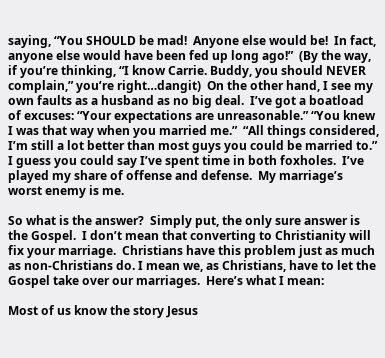saying, “You SHOULD be mad!  Anyone else would be!  In fact, anyone else would have been fed up long ago!”  (By the way, if you’re thinking, “I know Carrie. Buddy, you should NEVER complain,” you’re right…dangit)  On the other hand, I see my own faults as a husband as no big deal.  I’ve got a boatload of excuses: “Your expectations are unreasonable.” “You knew I was that way when you married me.”  “All things considered, I’m still a lot better than most guys you could be married to.”  I guess you could say I’ve spent time in both foxholes.  I’ve played my share of offense and defense.  My marriage’s worst enemy is me.

So what is the answer?  Simply put, the only sure answer is the Gospel.  I don’t mean that converting to Christianity will fix your marriage.  Christians have this problem just as much as non-Christians do. I mean we, as Christians, have to let the Gospel take over our marriages.  Here’s what I mean:

Most of us know the story Jesus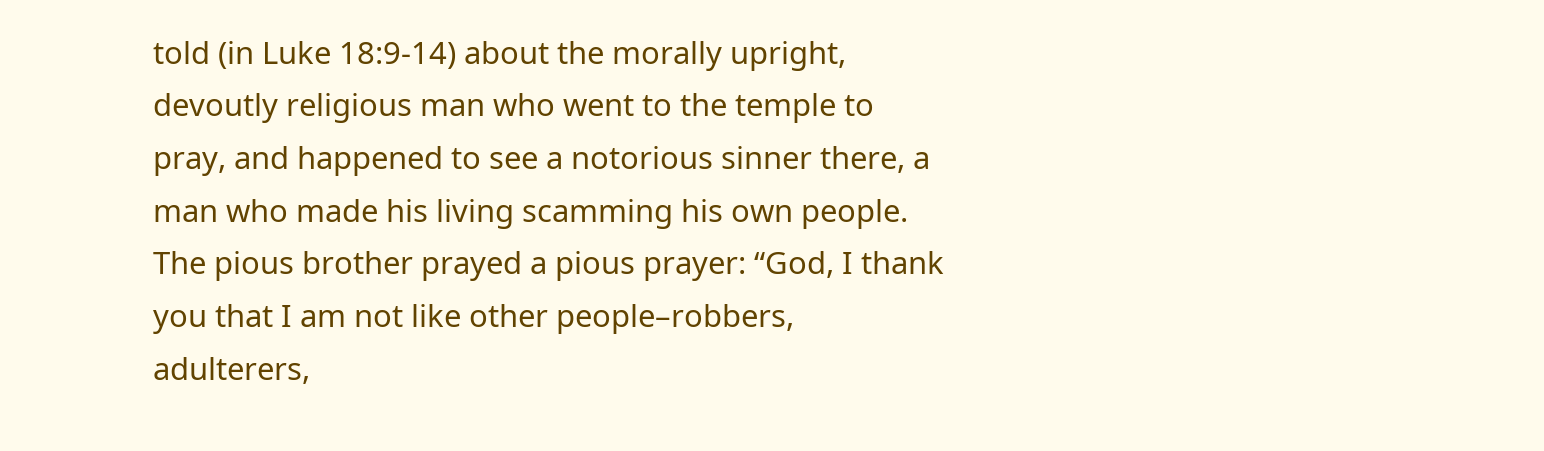told (in Luke 18:9-14) about the morally upright, devoutly religious man who went to the temple to pray, and happened to see a notorious sinner there, a man who made his living scamming his own people.  The pious brother prayed a pious prayer: “God, I thank you that I am not like other people–robbers, adulterers,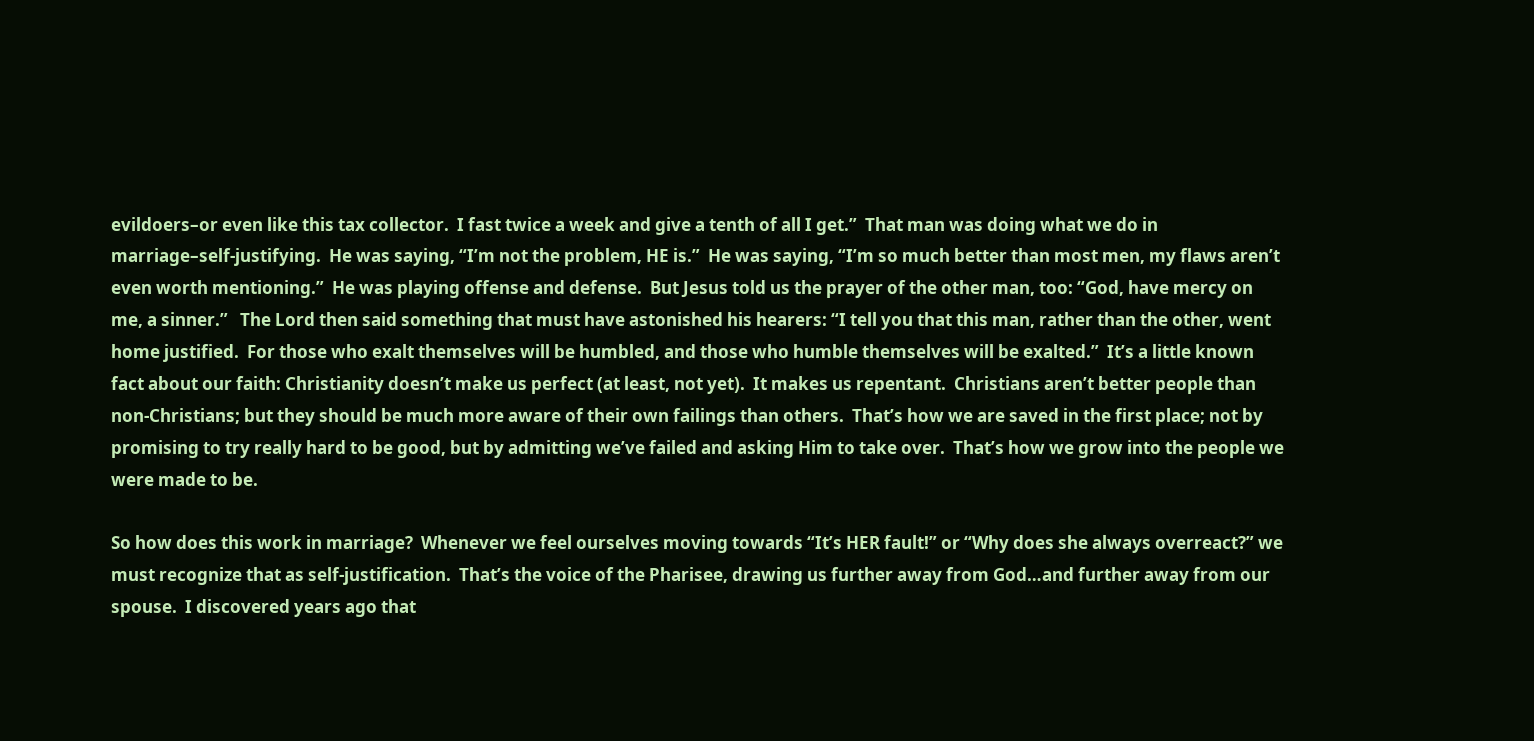evildoers–or even like this tax collector.  I fast twice a week and give a tenth of all I get.”  That man was doing what we do in marriage–self-justifying.  He was saying, “I’m not the problem, HE is.”  He was saying, “I’m so much better than most men, my flaws aren’t even worth mentioning.”  He was playing offense and defense.  But Jesus told us the prayer of the other man, too: “God, have mercy on me, a sinner.”   The Lord then said something that must have astonished his hearers: “I tell you that this man, rather than the other, went home justified.  For those who exalt themselves will be humbled, and those who humble themselves will be exalted.”  It’s a little known fact about our faith: Christianity doesn’t make us perfect (at least, not yet).  It makes us repentant.  Christians aren’t better people than non-Christians; but they should be much more aware of their own failings than others.  That’s how we are saved in the first place; not by promising to try really hard to be good, but by admitting we’ve failed and asking Him to take over.  That’s how we grow into the people we were made to be.

So how does this work in marriage?  Whenever we feel ourselves moving towards “It’s HER fault!” or “Why does she always overreact?” we must recognize that as self-justification.  That’s the voice of the Pharisee, drawing us further away from God…and further away from our spouse.  I discovered years ago that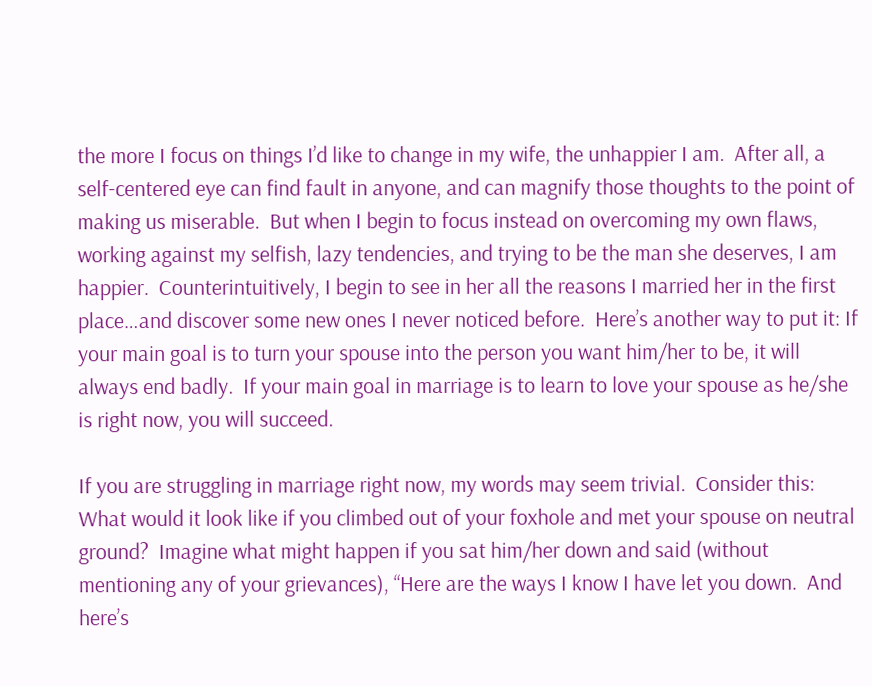the more I focus on things I’d like to change in my wife, the unhappier I am.  After all, a self-centered eye can find fault in anyone, and can magnify those thoughts to the point of making us miserable.  But when I begin to focus instead on overcoming my own flaws, working against my selfish, lazy tendencies, and trying to be the man she deserves, I am happier.  Counterintuitively, I begin to see in her all the reasons I married her in the first place…and discover some new ones I never noticed before.  Here’s another way to put it: If your main goal is to turn your spouse into the person you want him/her to be, it will always end badly.  If your main goal in marriage is to learn to love your spouse as he/she is right now, you will succeed.

If you are struggling in marriage right now, my words may seem trivial.  Consider this: What would it look like if you climbed out of your foxhole and met your spouse on neutral ground?  Imagine what might happen if you sat him/her down and said (without mentioning any of your grievances), “Here are the ways I know I have let you down.  And here’s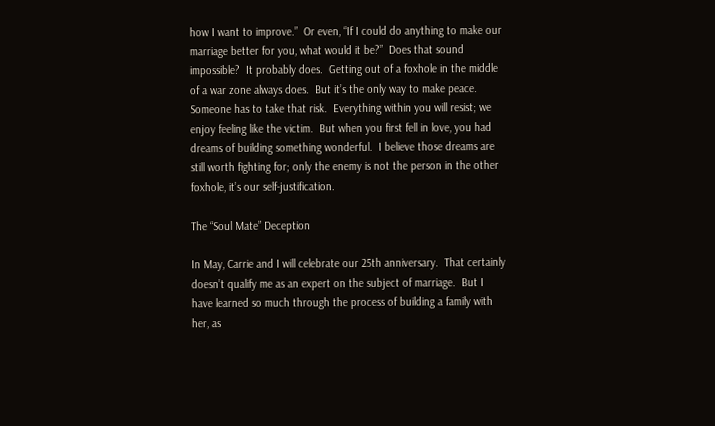how I want to improve.”  Or even, “If I could do anything to make our marriage better for you, what would it be?”  Does that sound impossible?  It probably does.  Getting out of a foxhole in the middle of a war zone always does.  But it’s the only way to make peace.  Someone has to take that risk.  Everything within you will resist; we enjoy feeling like the victim.  But when you first fell in love, you had dreams of building something wonderful.  I believe those dreams are still worth fighting for; only the enemy is not the person in the other foxhole, it’s our self-justification.

The “Soul Mate” Deception

In May, Carrie and I will celebrate our 25th anniversary.  That certainly doesn’t qualify me as an expert on the subject of marriage.  But I have learned so much through the process of building a family with her, as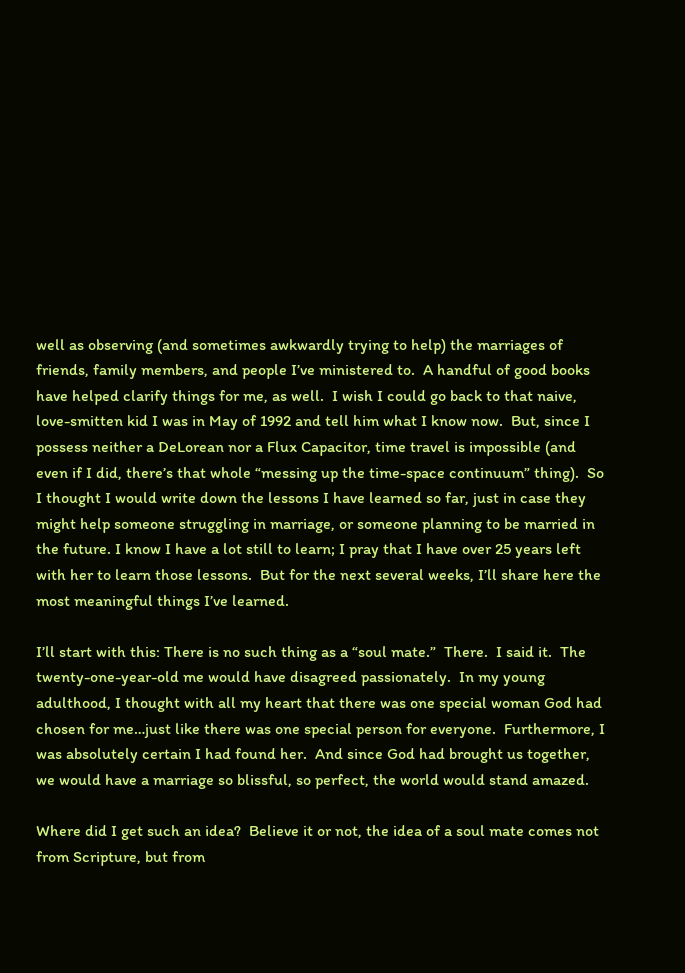well as observing (and sometimes awkwardly trying to help) the marriages of friends, family members, and people I’ve ministered to.  A handful of good books have helped clarify things for me, as well.  I wish I could go back to that naive, love-smitten kid I was in May of 1992 and tell him what I know now.  But, since I possess neither a DeLorean nor a Flux Capacitor, time travel is impossible (and even if I did, there’s that whole “messing up the time-space continuum” thing).  So I thought I would write down the lessons I have learned so far, just in case they might help someone struggling in marriage, or someone planning to be married in the future. I know I have a lot still to learn; I pray that I have over 25 years left with her to learn those lessons.  But for the next several weeks, I’ll share here the most meaningful things I’ve learned.

I’ll start with this: There is no such thing as a “soul mate.”  There.  I said it.  The twenty-one-year-old me would have disagreed passionately.  In my young adulthood, I thought with all my heart that there was one special woman God had chosen for me…just like there was one special person for everyone.  Furthermore, I was absolutely certain I had found her.  And since God had brought us together, we would have a marriage so blissful, so perfect, the world would stand amazed.

Where did I get such an idea?  Believe it or not, the idea of a soul mate comes not from Scripture, but from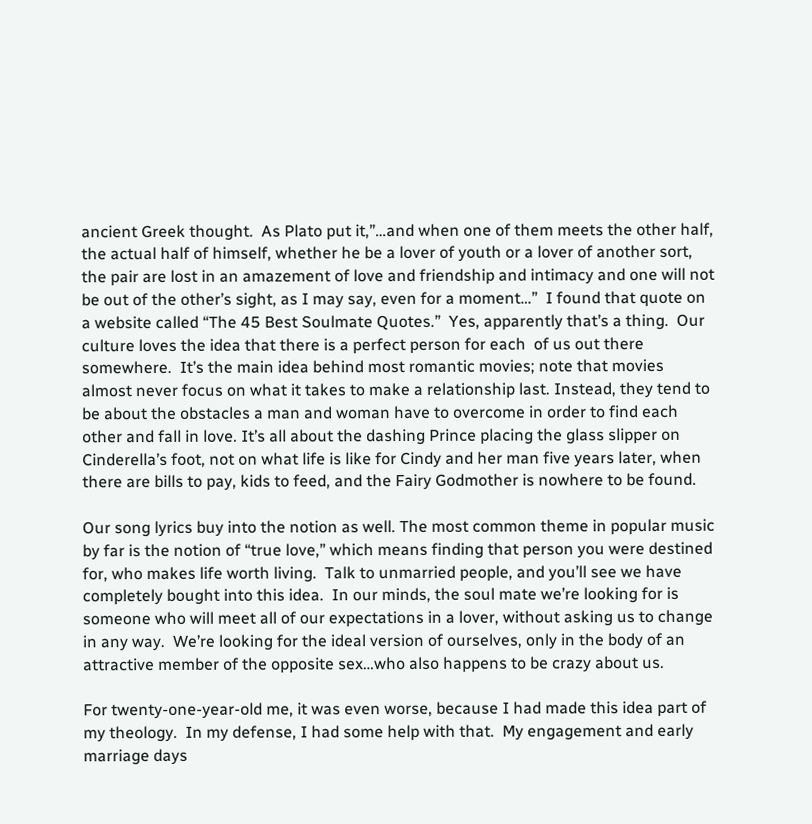ancient Greek thought.  As Plato put it,”…and when one of them meets the other half, the actual half of himself, whether he be a lover of youth or a lover of another sort, the pair are lost in an amazement of love and friendship and intimacy and one will not be out of the other’s sight, as I may say, even for a moment…”  I found that quote on a website called “The 45 Best Soulmate Quotes.”  Yes, apparently that’s a thing.  Our culture loves the idea that there is a perfect person for each  of us out there somewhere.  It’s the main idea behind most romantic movies; note that movies almost never focus on what it takes to make a relationship last. Instead, they tend to be about the obstacles a man and woman have to overcome in order to find each other and fall in love. It’s all about the dashing Prince placing the glass slipper on Cinderella’s foot, not on what life is like for Cindy and her man five years later, when there are bills to pay, kids to feed, and the Fairy Godmother is nowhere to be found.

Our song lyrics buy into the notion as well. The most common theme in popular music by far is the notion of “true love,” which means finding that person you were destined for, who makes life worth living.  Talk to unmarried people, and you’ll see we have completely bought into this idea.  In our minds, the soul mate we’re looking for is someone who will meet all of our expectations in a lover, without asking us to change in any way.  We’re looking for the ideal version of ourselves, only in the body of an attractive member of the opposite sex…who also happens to be crazy about us.

For twenty-one-year-old me, it was even worse, because I had made this idea part of my theology.  In my defense, I had some help with that.  My engagement and early marriage days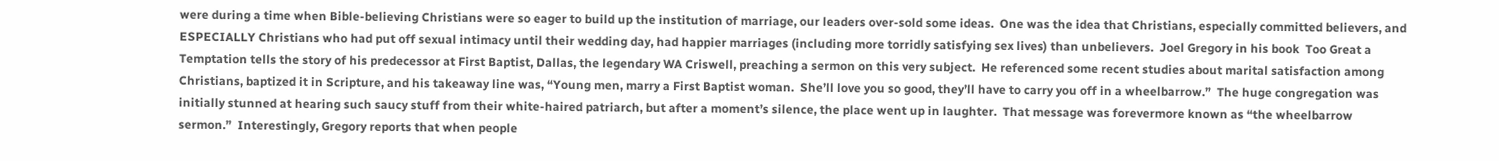were during a time when Bible-believing Christians were so eager to build up the institution of marriage, our leaders over-sold some ideas.  One was the idea that Christians, especially committed believers, and ESPECIALLY Christians who had put off sexual intimacy until their wedding day, had happier marriages (including more torridly satisfying sex lives) than unbelievers.  Joel Gregory in his book  Too Great a Temptation tells the story of his predecessor at First Baptist, Dallas, the legendary WA Criswell, preaching a sermon on this very subject.  He referenced some recent studies about marital satisfaction among Christians, baptized it in Scripture, and his takeaway line was, “Young men, marry a First Baptist woman.  She’ll love you so good, they’ll have to carry you off in a wheelbarrow.”  The huge congregation was initially stunned at hearing such saucy stuff from their white-haired patriarch, but after a moment’s silence, the place went up in laughter.  That message was forevermore known as “the wheelbarrow sermon.”  Interestingly, Gregory reports that when people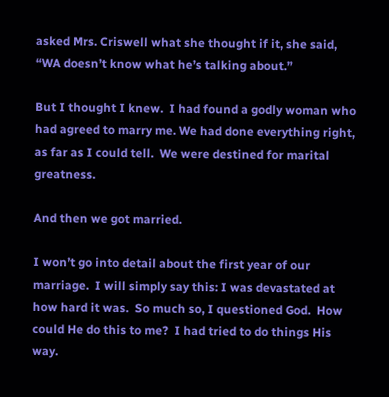asked Mrs. Criswell what she thought if it, she said, “WA doesn’t know what he’s talking about.”

But I thought I knew.  I had found a godly woman who had agreed to marry me. We had done everything right, as far as I could tell.  We were destined for marital greatness.

And then we got married.

I won’t go into detail about the first year of our marriage.  I will simply say this: I was devastated at how hard it was.  So much so, I questioned God.  How could He do this to me?  I had tried to do things His way.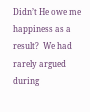Didn’t He owe me happiness as a result?  We had rarely argued during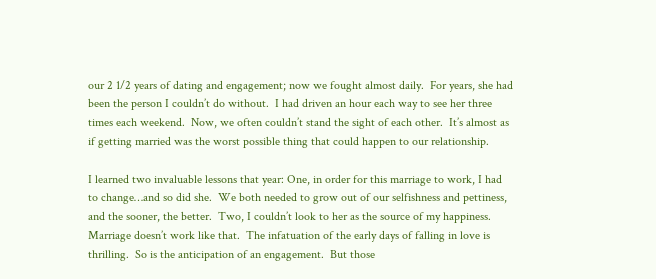our 2 1/2 years of dating and engagement; now we fought almost daily.  For years, she had been the person I couldn’t do without.  I had driven an hour each way to see her three times each weekend.  Now, we often couldn’t stand the sight of each other.  It’s almost as if getting married was the worst possible thing that could happen to our relationship.

I learned two invaluable lessons that year: One, in order for this marriage to work, I had to change…and so did she.  We both needed to grow out of our selfishness and pettiness, and the sooner, the better.  Two, I couldn’t look to her as the source of my happiness.  Marriage doesn’t work like that.  The infatuation of the early days of falling in love is thrilling.  So is the anticipation of an engagement.  But those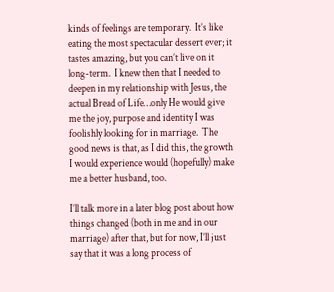kinds of feelings are temporary.  It’s like eating the most spectacular dessert ever; it tastes amazing, but you can’t live on it long-term.  I knew then that I needed to deepen in my relationship with Jesus, the actual Bread of Life…only He would give me the joy, purpose and identity I was foolishly looking for in marriage.  The good news is that, as I did this, the growth I would experience would (hopefully) make me a better husband, too.

I’ll talk more in a later blog post about how things changed (both in me and in our marriage) after that, but for now, I’ll just say that it was a long process of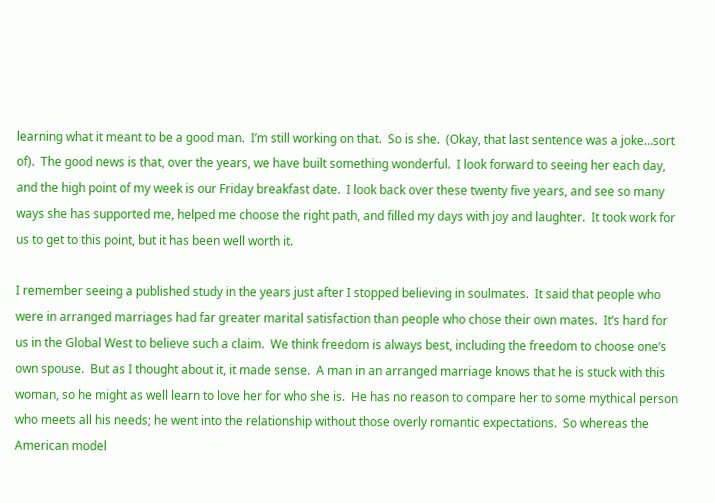learning what it meant to be a good man.  I’m still working on that.  So is she.  (Okay, that last sentence was a joke…sort of).  The good news is that, over the years, we have built something wonderful.  I look forward to seeing her each day, and the high point of my week is our Friday breakfast date.  I look back over these twenty five years, and see so many ways she has supported me, helped me choose the right path, and filled my days with joy and laughter.  It took work for us to get to this point, but it has been well worth it.

I remember seeing a published study in the years just after I stopped believing in soulmates.  It said that people who were in arranged marriages had far greater marital satisfaction than people who chose their own mates.  It’s hard for us in the Global West to believe such a claim.  We think freedom is always best, including the freedom to choose one’s own spouse.  But as I thought about it, it made sense.  A man in an arranged marriage knows that he is stuck with this woman, so he might as well learn to love her for who she is.  He has no reason to compare her to some mythical person who meets all his needs; he went into the relationship without those overly romantic expectations.  So whereas the American model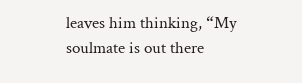leaves him thinking, “My soulmate is out there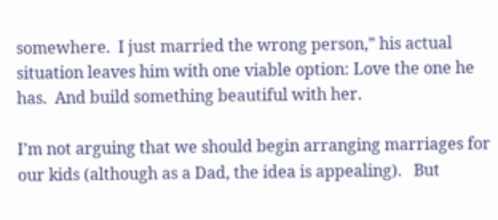somewhere.  I just married the wrong person,” his actual situation leaves him with one viable option: Love the one he has.  And build something beautiful with her.

I’m not arguing that we should begin arranging marriages for our kids (although as a Dad, the idea is appealing).   But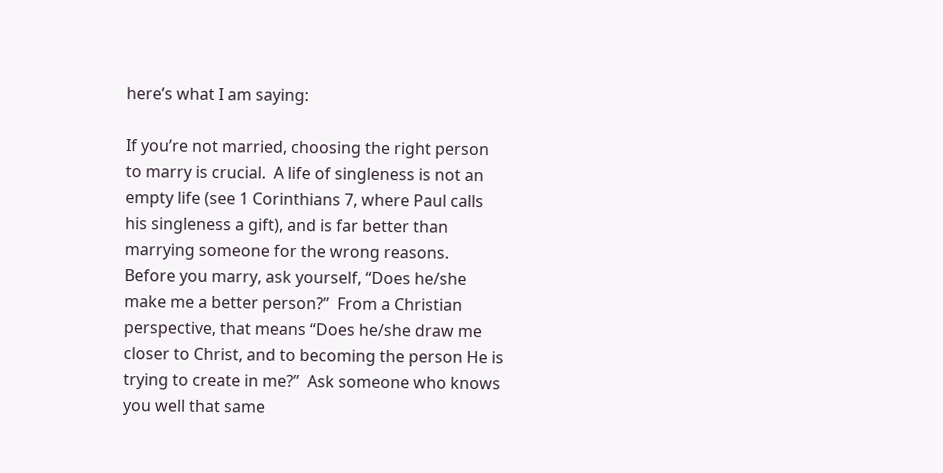here’s what I am saying:

If you’re not married, choosing the right person to marry is crucial.  A life of singleness is not an empty life (see 1 Corinthians 7, where Paul calls his singleness a gift), and is far better than marrying someone for the wrong reasons.  Before you marry, ask yourself, “Does he/she make me a better person?”  From a Christian perspective, that means “Does he/she draw me closer to Christ, and to becoming the person He is trying to create in me?”  Ask someone who knows you well that same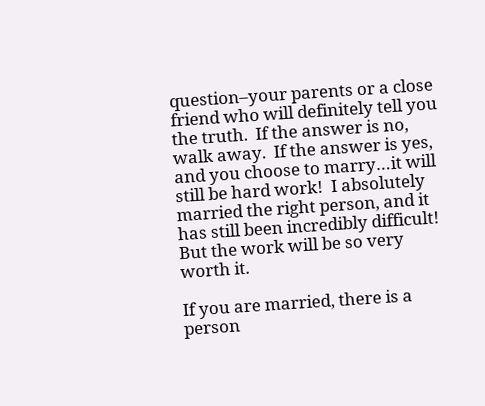question–your parents or a close friend who will definitely tell you the truth.  If the answer is no, walk away.  If the answer is yes, and you choose to marry…it will still be hard work!  I absolutely married the right person, and it has still been incredibly difficult!  But the work will be so very worth it.

If you are married, there is a person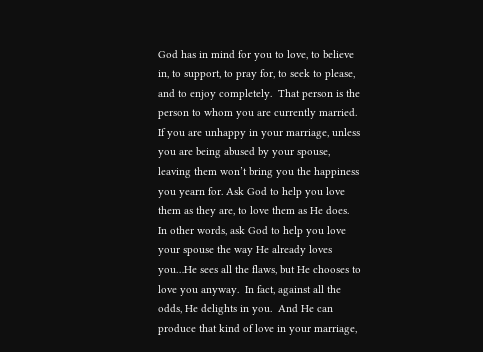God has in mind for you to love, to believe in, to support, to pray for, to seek to please, and to enjoy completely.  That person is the person to whom you are currently married. If you are unhappy in your marriage, unless you are being abused by your spouse, leaving them won’t bring you the happiness you yearn for. Ask God to help you love them as they are, to love them as He does.  In other words, ask God to help you love your spouse the way He already loves you…He sees all the flaws, but He chooses to love you anyway.  In fact, against all the odds, He delights in you.  And He can produce that kind of love in your marriage,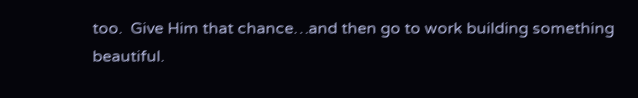too.  Give Him that chance…and then go to work building something beautiful.